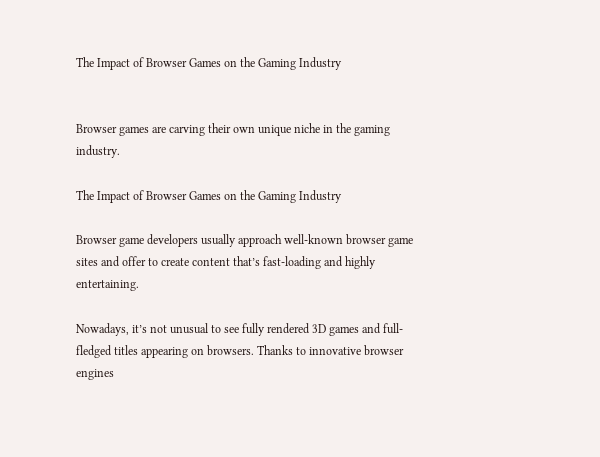The Impact of Browser Games on the Gaming Industry


Browser games are carving their own unique niche in the gaming industry.

The Impact of Browser Games on the Gaming Industry

Browser game developers usually approach well-known browser game sites and offer to create content that’s fast-loading and highly entertaining.

Nowadays, it’s not unusual to see fully rendered 3D games and full-fledged titles appearing on browsers. Thanks to innovative browser engines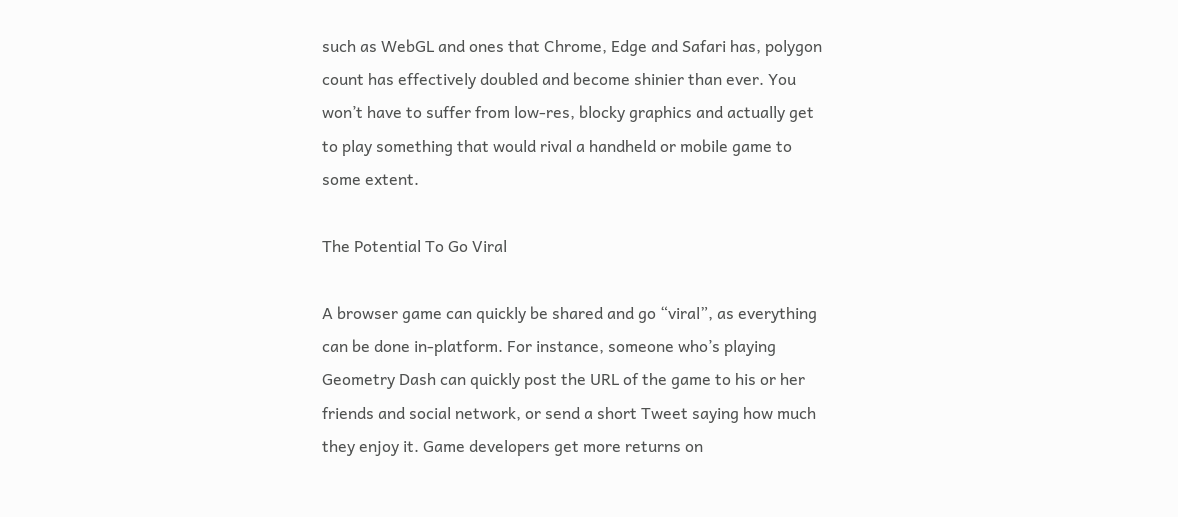such as WebGL and ones that Chrome, Edge and Safari has, polygon count has effectively doubled and become shinier than ever. You won’t have to suffer from low-res, blocky graphics and actually get to play something that would rival a handheld or mobile game to some extent.

The Potential To Go Viral

A browser game can quickly be shared and go “viral”, as everything can be done in-platform. For instance, someone who’s playing Geometry Dash can quickly post the URL of the game to his or her friends and social network, or send a short Tweet saying how much they enjoy it. Game developers get more returns on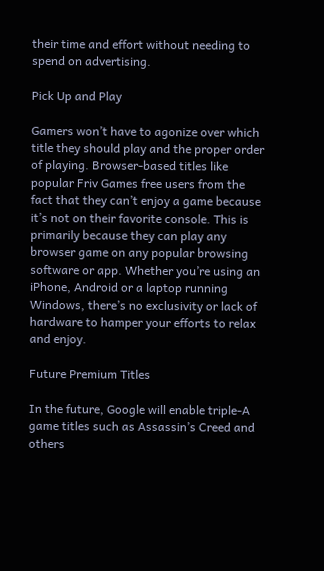their time and effort without needing to spend on advertising.

Pick Up and Play

Gamers won’t have to agonize over which title they should play and the proper order of playing. Browser-based titles like popular Friv Games free users from the fact that they can’t enjoy a game because it’s not on their favorite console. This is primarily because they can play any browser game on any popular browsing software or app. Whether you’re using an iPhone, Android or a laptop running Windows, there’s no exclusivity or lack of hardware to hamper your efforts to relax and enjoy.

Future Premium Titles

In the future, Google will enable triple-A game titles such as Assassin’s Creed and others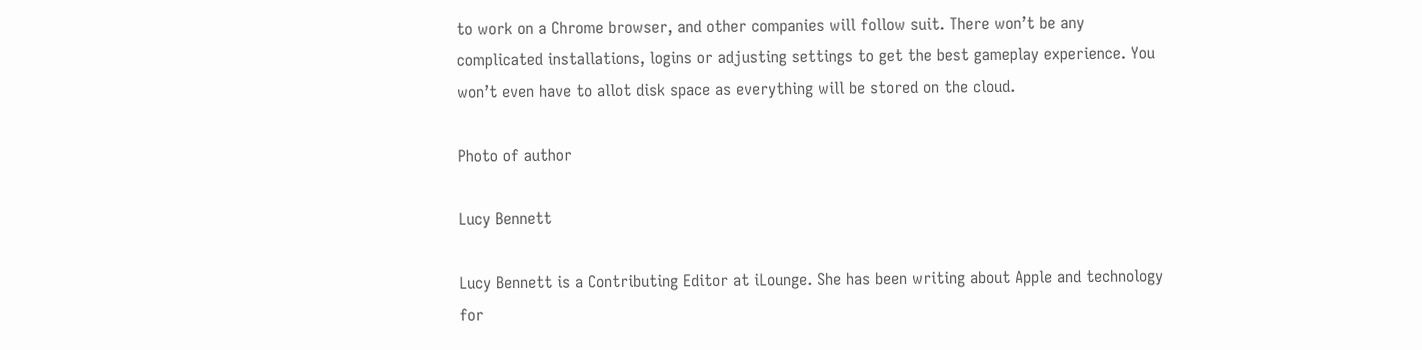to work on a Chrome browser, and other companies will follow suit. There won’t be any complicated installations, logins or adjusting settings to get the best gameplay experience. You won’t even have to allot disk space as everything will be stored on the cloud.

Photo of author

Lucy Bennett

Lucy Bennett is a Contributing Editor at iLounge. She has been writing about Apple and technology for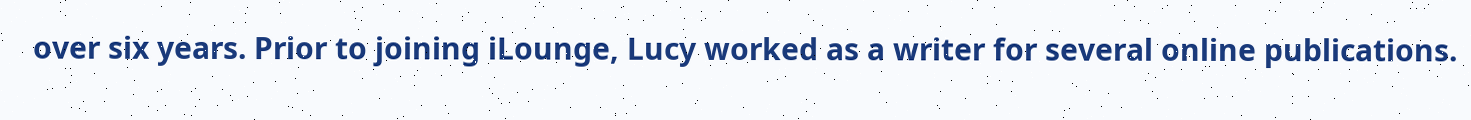over six years. Prior to joining iLounge, Lucy worked as a writer for several online publications.